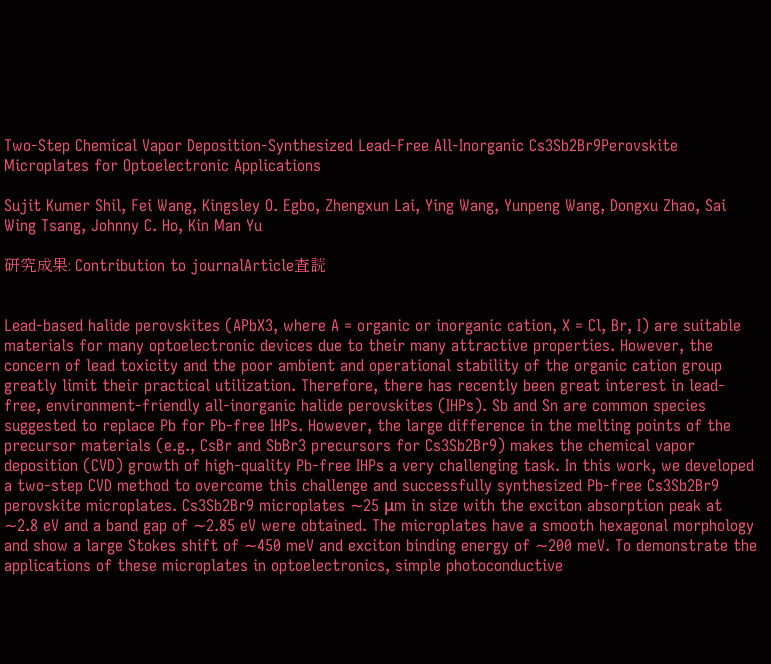Two-Step Chemical Vapor Deposition-Synthesized Lead-Free All-Inorganic Cs3Sb2Br9Perovskite Microplates for Optoelectronic Applications

Sujit Kumer Shil, Fei Wang, Kingsley O. Egbo, Zhengxun Lai, Ying Wang, Yunpeng Wang, Dongxu Zhao, Sai Wing Tsang, Johnny C. Ho, Kin Man Yu

研究成果: Contribution to journalArticle査読


Lead-based halide perovskites (APbX3, where A = organic or inorganic cation, X = Cl, Br, I) are suitable materials for many optoelectronic devices due to their many attractive properties. However, the concern of lead toxicity and the poor ambient and operational stability of the organic cation group greatly limit their practical utilization. Therefore, there has recently been great interest in lead-free, environment-friendly all-inorganic halide perovskites (IHPs). Sb and Sn are common species suggested to replace Pb for Pb-free IHPs. However, the large difference in the melting points of the precursor materials (e.g., CsBr and SbBr3 precursors for Cs3Sb2Br9) makes the chemical vapor deposition (CVD) growth of high-quality Pb-free IHPs a very challenging task. In this work, we developed a two-step CVD method to overcome this challenge and successfully synthesized Pb-free Cs3Sb2Br9 perovskite microplates. Cs3Sb2Br9 microplates ∼25 μm in size with the exciton absorption peak at ∼2.8 eV and a band gap of ∼2.85 eV were obtained. The microplates have a smooth hexagonal morphology and show a large Stokes shift of ∼450 meV and exciton binding energy of ∼200 meV. To demonstrate the applications of these microplates in optoelectronics, simple photoconductive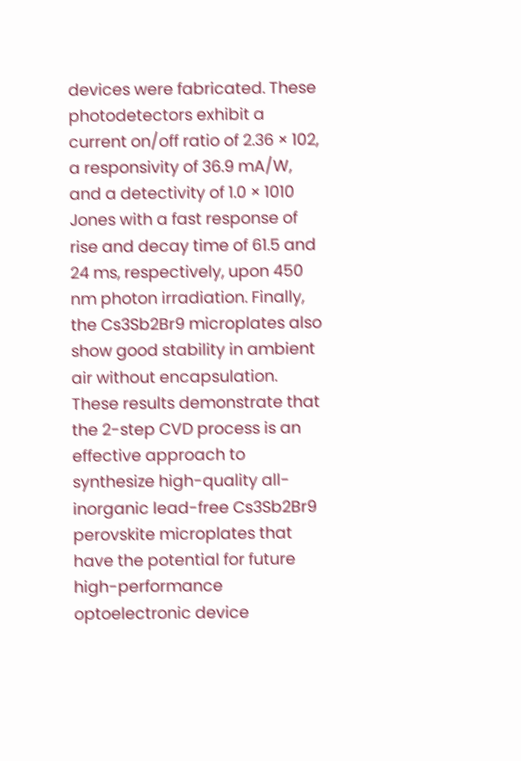devices were fabricated. These photodetectors exhibit a current on/off ratio of 2.36 × 102, a responsivity of 36.9 mA/W, and a detectivity of 1.0 × 1010 Jones with a fast response of rise and decay time of 61.5 and 24 ms, respectively, upon 450 nm photon irradiation. Finally, the Cs3Sb2Br9 microplates also show good stability in ambient air without encapsulation. These results demonstrate that the 2-step CVD process is an effective approach to synthesize high-quality all-inorganic lead-free Cs3Sb2Br9 perovskite microplates that have the potential for future high-performance optoelectronic device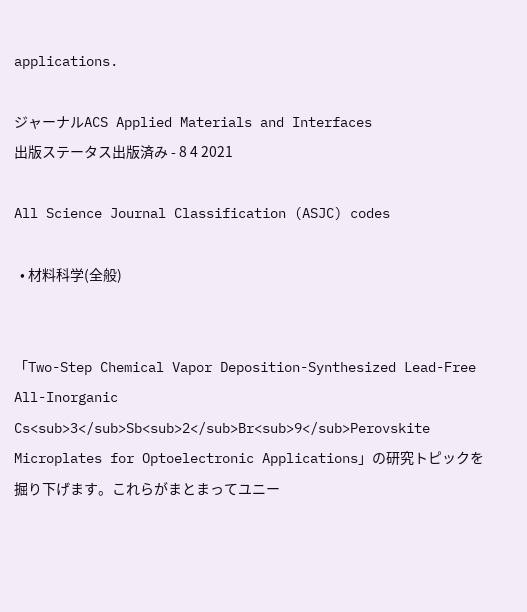applications.

ジャーナルACS Applied Materials and Interfaces
出版ステータス出版済み - 8 4 2021

All Science Journal Classification (ASJC) codes

  • 材料科学(全般)


「Two-Step Chemical Vapor Deposition-Synthesized Lead-Free All-Inorganic Cs<sub>3</sub>Sb<sub>2</sub>Br<sub>9</sub>Perovskite Microplates for Optoelectronic Applications」の研究トピックを掘り下げます。これらがまとまってユニー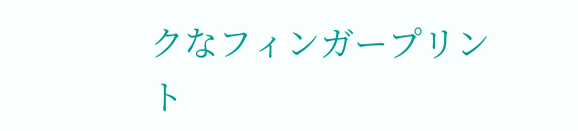クなフィンガープリント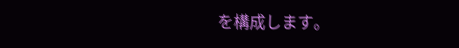を構成します。